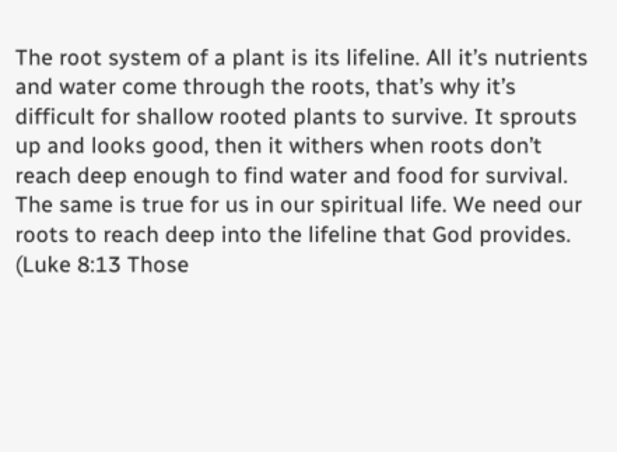The root system of a plant is its lifeline. All it’s nutrients and water come through the roots, that’s why it’s difficult for shallow rooted plants to survive. It sprouts up and looks good, then it withers when roots don’t reach deep enough to find water and food for survival. The same is true for us in our spiritual life. We need our roots to reach deep into the lifeline that God provides. (Luke 8:13 Those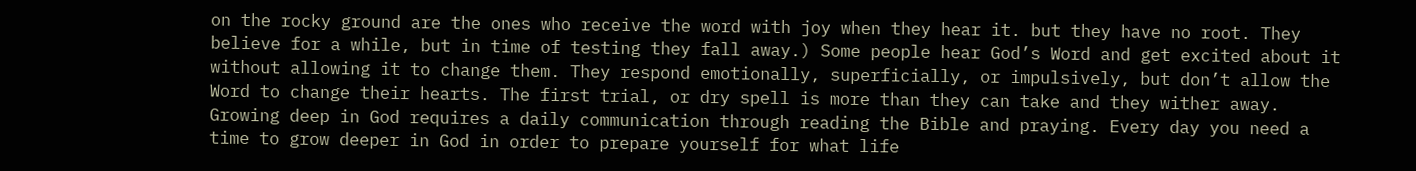on the rocky ground are the ones who receive the word with joy when they hear it. but they have no root. They believe for a while, but in time of testing they fall away.) Some people hear God’s Word and get excited about it without allowing it to change them. They respond emotionally, superficially, or impulsively, but don’t allow the Word to change their hearts. The first trial, or dry spell is more than they can take and they wither away. Growing deep in God requires a daily communication through reading the Bible and praying. Every day you need a time to grow deeper in God in order to prepare yourself for what life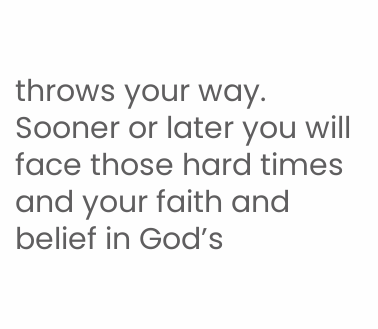throws your way. Sooner or later you will face those hard times and your faith and belief in God’s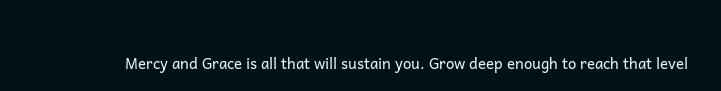Mercy and Grace is all that will sustain you. Grow deep enough to reach that level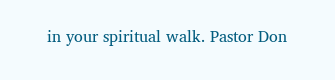in your spiritual walk. Pastor Don